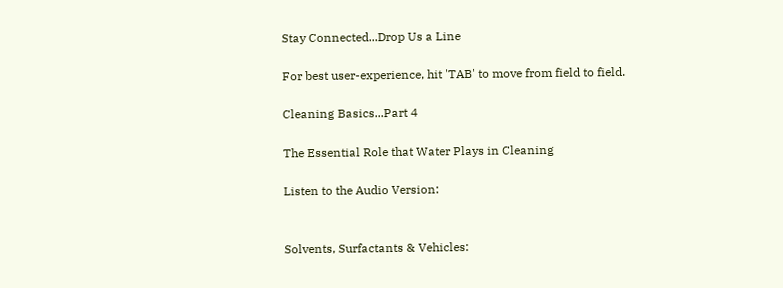Stay Connected...Drop Us a Line

For best user-experience, hit 'TAB' to move from field to field.

Cleaning Basics...Part 4

The Essential Role that Water Plays in Cleaning

Listen to the Audio Version:


Solvents, Surfactants & Vehicles: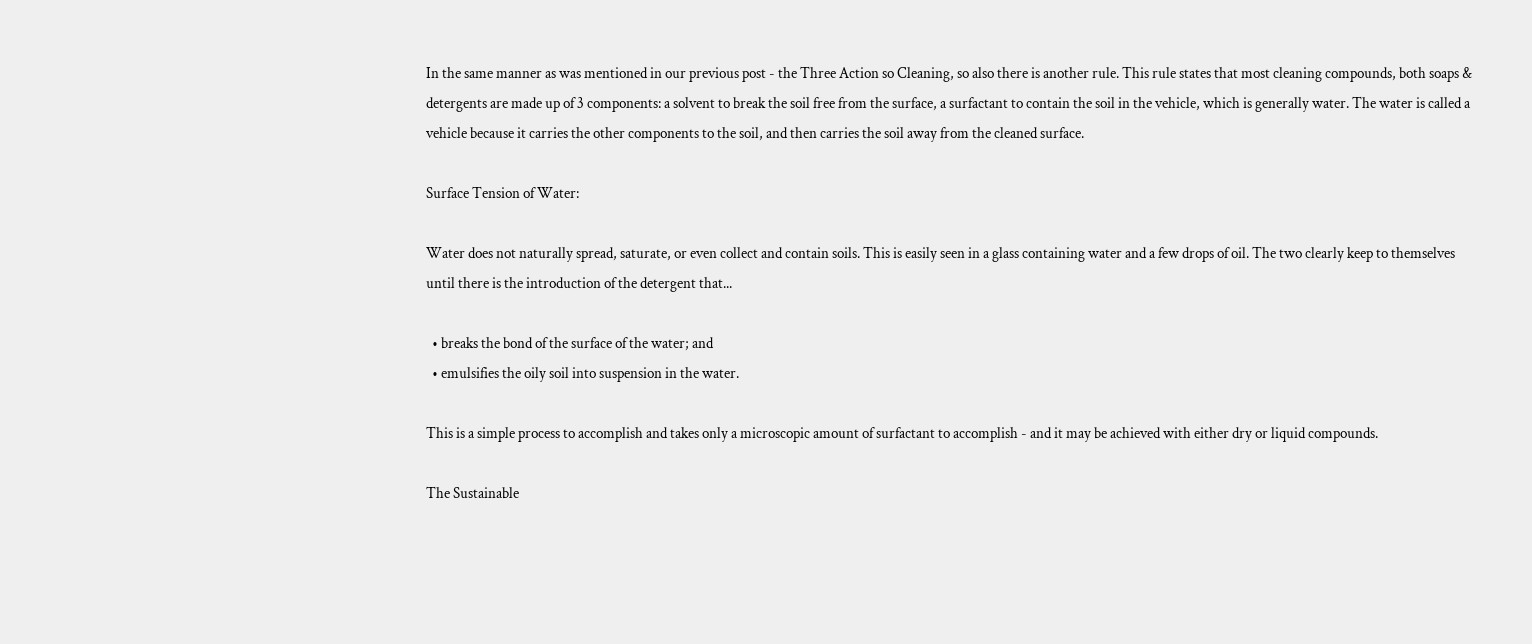In the same manner as was mentioned in our previous post - the Three Action so Cleaning, so also there is another rule. This rule states that most cleaning compounds, both soaps & detergents are made up of 3 components: a solvent to break the soil free from the surface, a surfactant to contain the soil in the vehicle, which is generally water. The water is called a vehicle because it carries the other components to the soil, and then carries the soil away from the cleaned surface.

Surface Tension of Water:

Water does not naturally spread, saturate, or even collect and contain soils. This is easily seen in a glass containing water and a few drops of oil. The two clearly keep to themselves until there is the introduction of the detergent that...

  • breaks the bond of the surface of the water; and
  • emulsifies the oily soil into suspension in the water.

This is a simple process to accomplish and takes only a microscopic amount of surfactant to accomplish - and it may be achieved with either dry or liquid compounds.

The Sustainable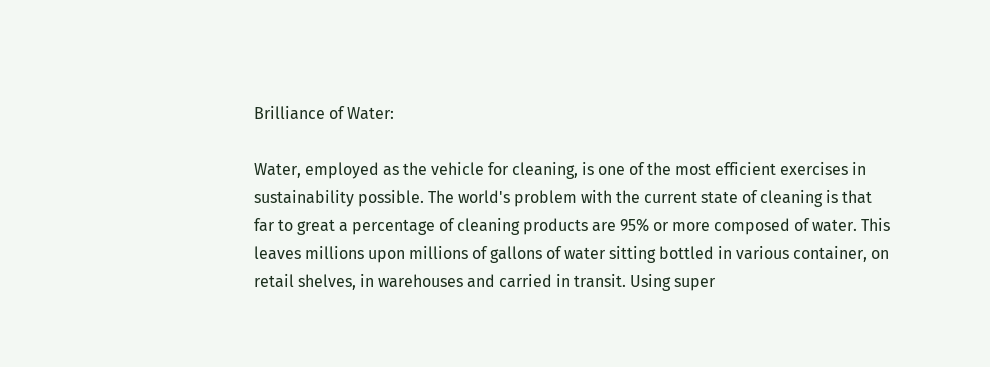Brilliance of Water:

Water, employed as the vehicle for cleaning, is one of the most efficient exercises in sustainability possible. The world's problem with the current state of cleaning is that far to great a percentage of cleaning products are 95% or more composed of water. This leaves millions upon millions of gallons of water sitting bottled in various container, on retail shelves, in warehouses and carried in transit. Using super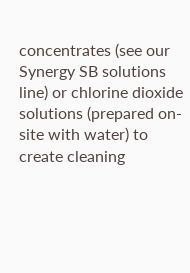concentrates (see our Synergy SB solutions line) or chlorine dioxide solutions (prepared on-site with water) to create cleaning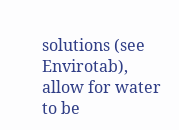solutions (see Envirotab), allow for water to be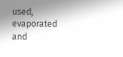used, evaporated and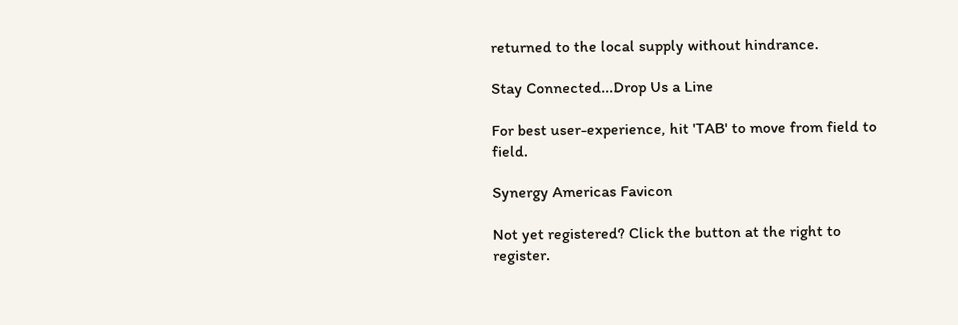returned to the local supply without hindrance.

Stay Connected...Drop Us a Line

For best user-experience, hit 'TAB' to move from field to field.

Synergy Americas Favicon

Not yet registered? Click the button at the right to register.